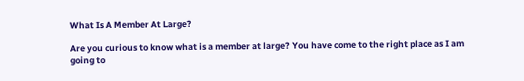What Is A Member At Large?

Are you curious to know what is a member at large? You have come to the right place as I am going to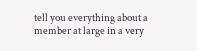tell you everything about a member at large in a very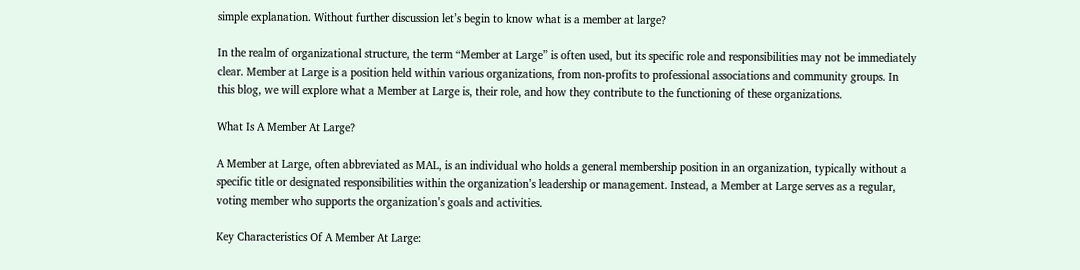simple explanation. Without further discussion let’s begin to know what is a member at large?

In the realm of organizational structure, the term “Member at Large” is often used, but its specific role and responsibilities may not be immediately clear. Member at Large is a position held within various organizations, from non-profits to professional associations and community groups. In this blog, we will explore what a Member at Large is, their role, and how they contribute to the functioning of these organizations.

What Is A Member At Large?

A Member at Large, often abbreviated as MAL, is an individual who holds a general membership position in an organization, typically without a specific title or designated responsibilities within the organization’s leadership or management. Instead, a Member at Large serves as a regular, voting member who supports the organization’s goals and activities.

Key Characteristics Of A Member At Large: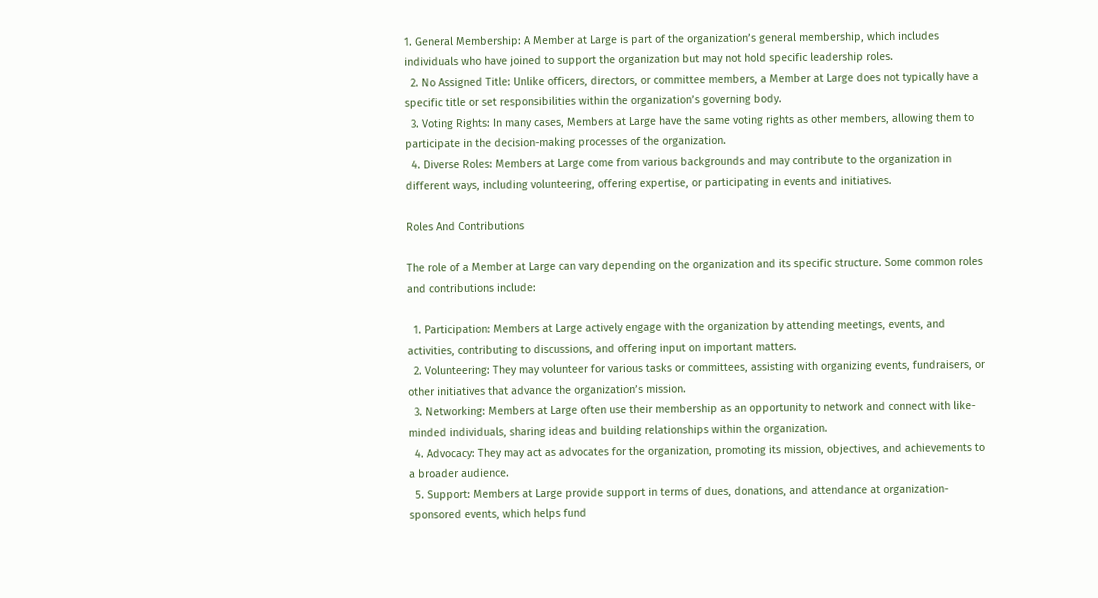1. General Membership: A Member at Large is part of the organization’s general membership, which includes individuals who have joined to support the organization but may not hold specific leadership roles.
  2. No Assigned Title: Unlike officers, directors, or committee members, a Member at Large does not typically have a specific title or set responsibilities within the organization’s governing body.
  3. Voting Rights: In many cases, Members at Large have the same voting rights as other members, allowing them to participate in the decision-making processes of the organization.
  4. Diverse Roles: Members at Large come from various backgrounds and may contribute to the organization in different ways, including volunteering, offering expertise, or participating in events and initiatives.

Roles And Contributions

The role of a Member at Large can vary depending on the organization and its specific structure. Some common roles and contributions include:

  1. Participation: Members at Large actively engage with the organization by attending meetings, events, and activities, contributing to discussions, and offering input on important matters.
  2. Volunteering: They may volunteer for various tasks or committees, assisting with organizing events, fundraisers, or other initiatives that advance the organization’s mission.
  3. Networking: Members at Large often use their membership as an opportunity to network and connect with like-minded individuals, sharing ideas and building relationships within the organization.
  4. Advocacy: They may act as advocates for the organization, promoting its mission, objectives, and achievements to a broader audience.
  5. Support: Members at Large provide support in terms of dues, donations, and attendance at organization-sponsored events, which helps fund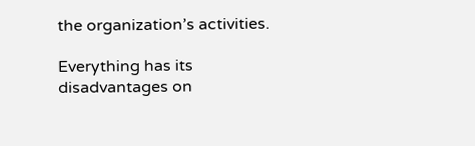the organization’s activities.

Everything has its disadvantages on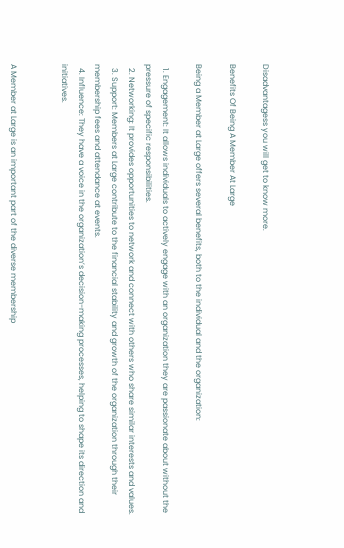Disadvantagess you will get to know more.

Benefits Of Being A Member At Large

Being a Member at Large offers several benefits, both to the individual and the organization:

  1. Engagement: It allows individuals to actively engage with an organization they are passionate about without the pressure of specific responsibilities.
  2. Networking: It provides opportunities to network and connect with others who share similar interests and values.
  3. Support: Members at Large contribute to the financial stability and growth of the organization through their membership fees and attendance at events.
  4. Influence: They have a voice in the organization’s decision-making processes, helping to shape its direction and initiatives.


A Member at Large is an important part of the diverse membership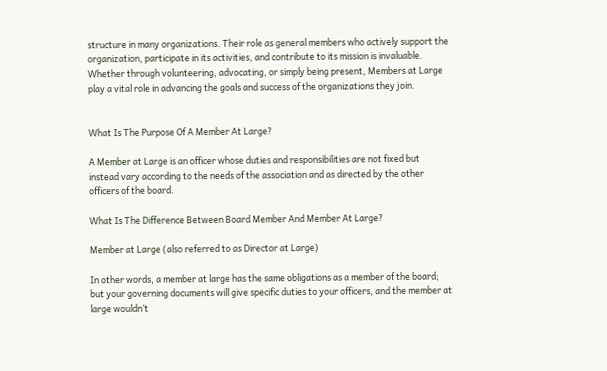structure in many organizations. Their role as general members who actively support the organization, participate in its activities, and contribute to its mission is invaluable. Whether through volunteering, advocating, or simply being present, Members at Large play a vital role in advancing the goals and success of the organizations they join.


What Is The Purpose Of A Member At Large?

A Member at Large is an officer whose duties and responsibilities are not fixed but instead vary according to the needs of the association and as directed by the other officers of the board.

What Is The Difference Between Board Member And Member At Large?

Member at Large (also referred to as Director at Large)

In other words, a member at large has the same obligations as a member of the board; but your governing documents will give specific duties to your officers, and the member at large wouldn’t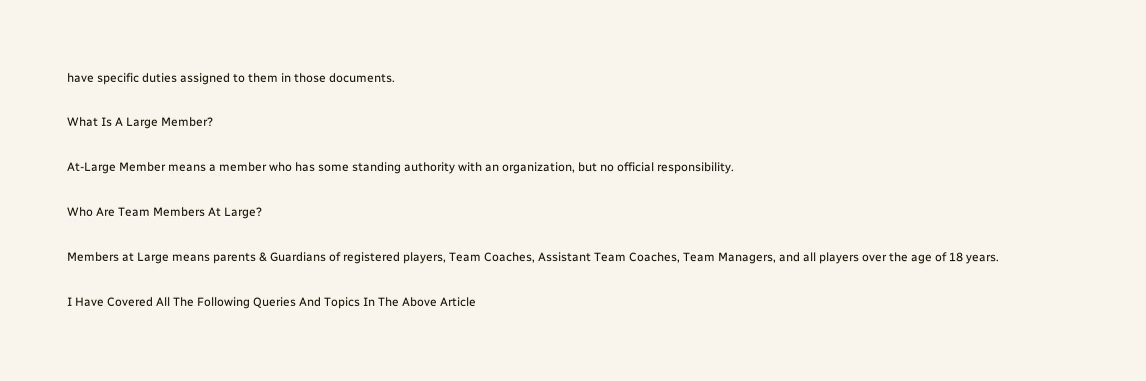have specific duties assigned to them in those documents.

What Is A Large Member?

At-Large Member means a member who has some standing authority with an organization, but no official responsibility.

Who Are Team Members At Large?

Members at Large means parents & Guardians of registered players, Team Coaches, Assistant Team Coaches, Team Managers, and all players over the age of 18 years.

I Have Covered All The Following Queries And Topics In The Above Article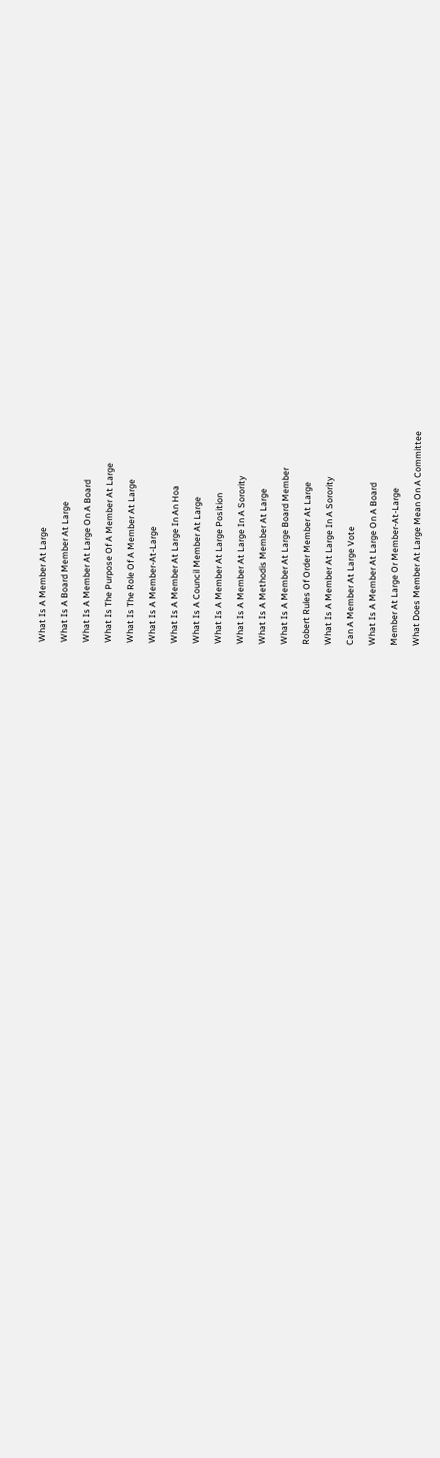What Is A Member At Large

What Is A Board Member At Large

What Is A Member At Large On A Board

What Is The Purpose Of A Member At Large

What Is The Role Of A Member At Large

What Is A Member-At-Large

What Is A Member At Large In An Hoa

What Is A Council Member At Large

What Is A Member At Large Position

What Is A Member At Large In A Sorority

What Is A Methodis Member At Large

What Is A Member At Large Board Member

Robert Rules Of Order Member At Large

What Is A Member At Large In A Sorority

Can A Member At Large Vote

What Is A Member At Large On A Board

Member At Large Or Member-At-Large

What Does Member At Large Mean On A Committee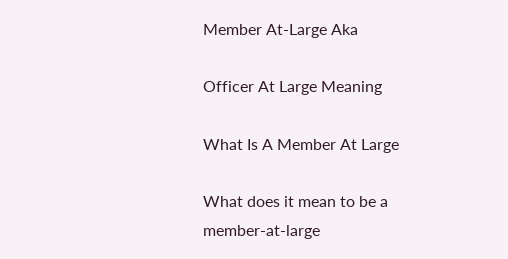Member At-Large Aka

Officer At Large Meaning

What Is A Member At Large

What does it mean to be a member-at-large